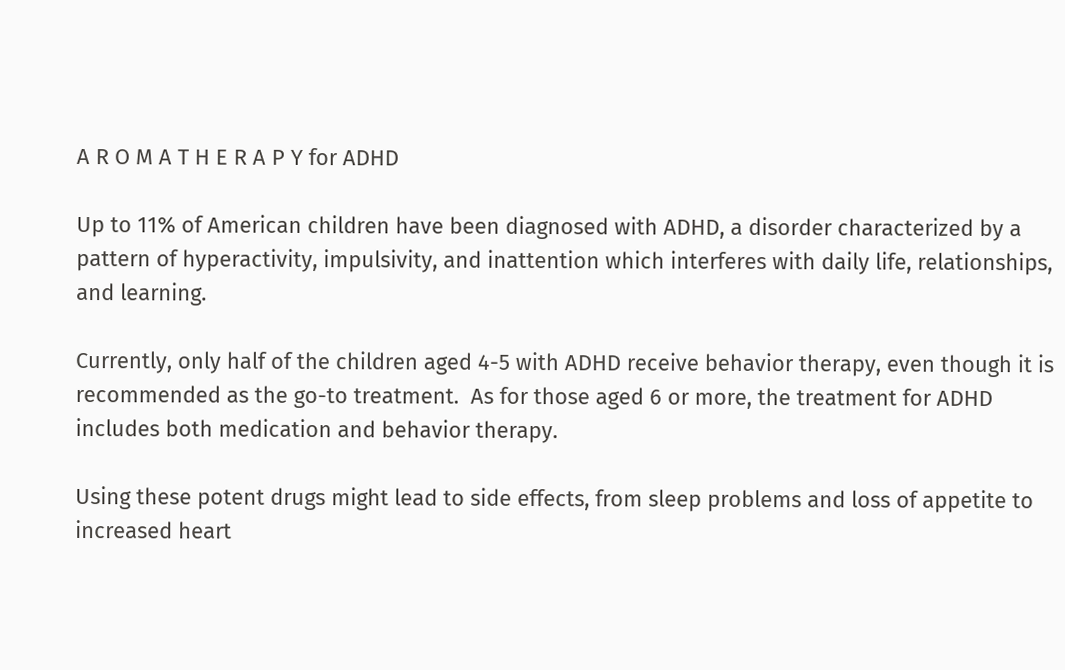A R O M A T H E R A P Y for ADHD

Up to 11% of American children have been diagnosed with ADHD, a disorder characterized by a pattern of hyperactivity, impulsivity, and inattention which interferes with daily life, relationships, and learning.

Currently, only half of the children aged 4-5 with ADHD receive behavior therapy, even though it is recommended as the go-to treatment.  As for those aged 6 or more, the treatment for ADHD includes both medication and behavior therapy.

Using these potent drugs might lead to side effects, from sleep problems and loss of appetite to increased heart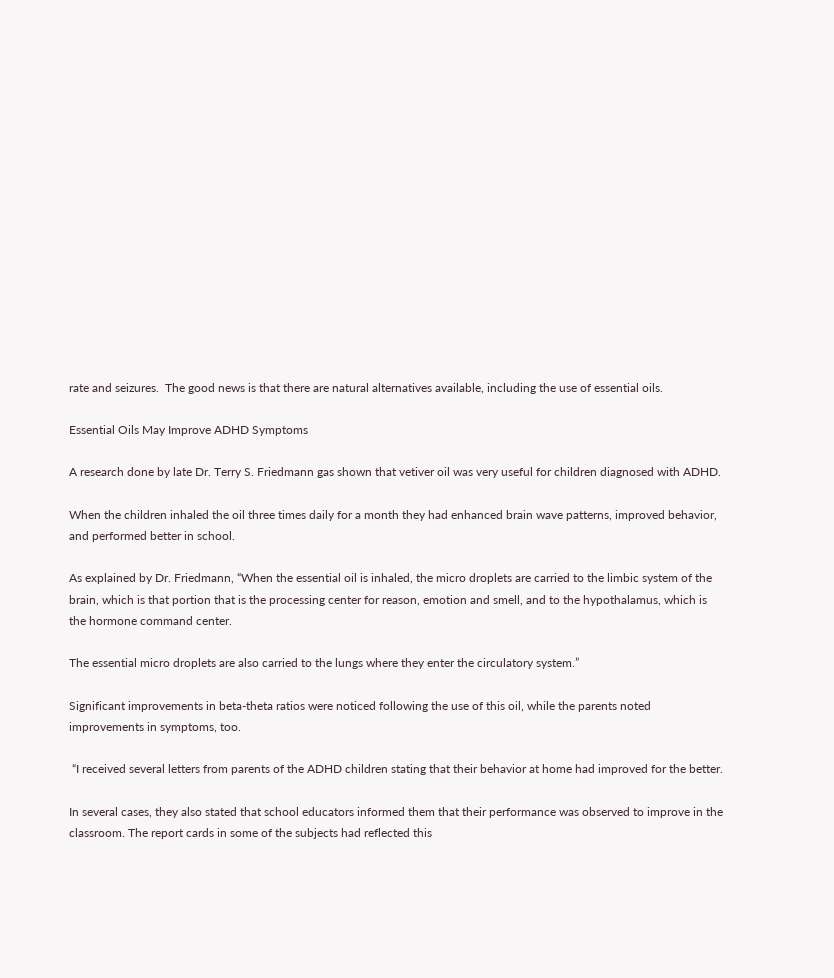rate and seizures.  The good news is that there are natural alternatives available, including the use of essential oils.

Essential Oils May Improve ADHD Symptoms

A research done by late Dr. Terry S. Friedmann gas shown that vetiver oil was very useful for children diagnosed with ADHD.

When the children inhaled the oil three times daily for a month they had enhanced brain wave patterns, improved behavior, and performed better in school.

As explained by Dr. Friedmann, “When the essential oil is inhaled, the micro droplets are carried to the limbic system of the brain, which is that portion that is the processing center for reason, emotion and smell, and to the hypothalamus, which is the hormone command center.

The essential micro droplets are also carried to the lungs where they enter the circulatory system.”

Significant improvements in beta-theta ratios were noticed following the use of this oil, while the parents noted improvements in symptoms, too.

 “I received several letters from parents of the ADHD children stating that their behavior at home had improved for the better.

In several cases, they also stated that school educators informed them that their performance was observed to improve in the classroom. The report cards in some of the subjects had reflected this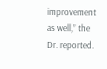improvement as well,” the Dr. reported.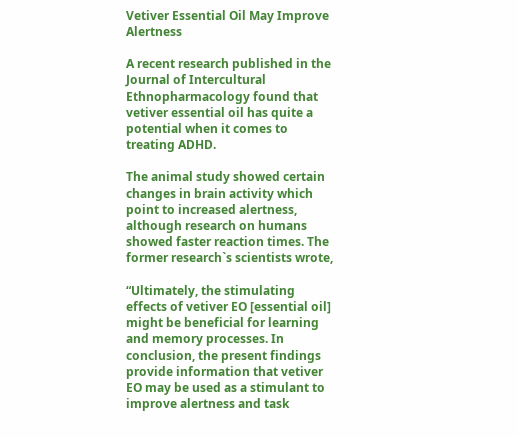Vetiver Essential Oil May Improve Alertness

A recent research published in the Journal of Intercultural Ethnopharmacology found that vetiver essential oil has quite a potential when it comes to treating ADHD.

The animal study showed certain changes in brain activity which point to increased alertness, although research on humans showed faster reaction times. The former research`s scientists wrote,

“Ultimately, the stimulating effects of vetiver EO [essential oil] might be beneficial for learning and memory processes. In conclusion, the present findings provide information that vetiver EO may be used as a stimulant to improve alertness and task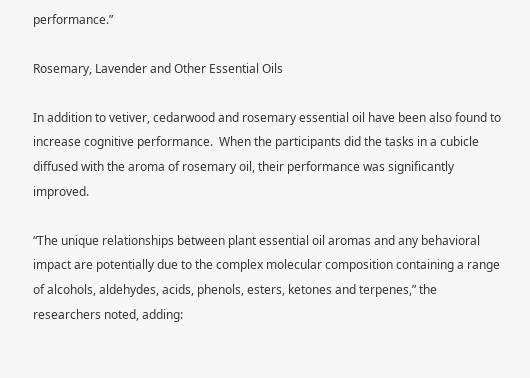performance.”

Rosemary, Lavender and Other Essential Oils

In addition to vetiver, cedarwood and rosemary essential oil have been also found to increase cognitive performance.  When the participants did the tasks in a cubicle diffused with the aroma of rosemary oil, their performance was significantly improved.

“The unique relationships between plant essential oil aromas and any behavioral impact are potentially due to the complex molecular composition containing a range of alcohols, aldehydes, acids, phenols, esters, ketones and terpenes,” the researchers noted, adding: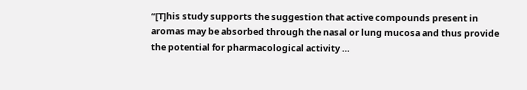“[T]his study supports the suggestion that active compounds present in aromas may be absorbed through the nasal or lung mucosa and thus provide the potential for pharmacological activity …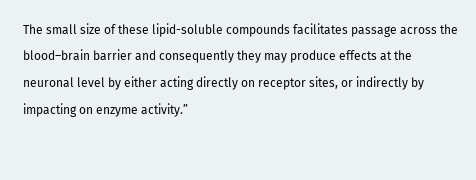The small size of these lipid-soluble compounds facilitates passage across the blood–brain barrier and consequently they may produce effects at the neuronal level by either acting directly on receptor sites, or indirectly by impacting on enzyme activity.”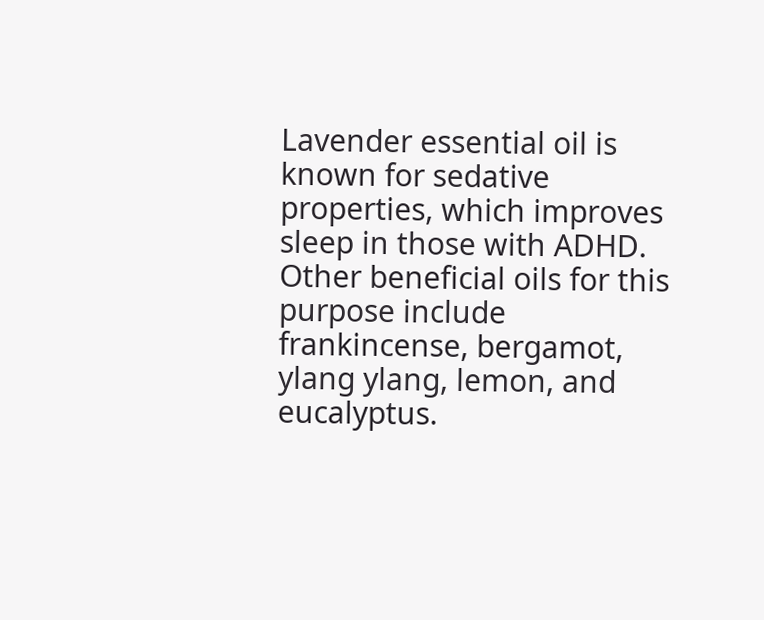Lavender essential oil is known for sedative properties, which improves sleep in those with ADHD. Other beneficial oils for this purpose include frankincense, bergamot, ylang ylang, lemon, and eucalyptus.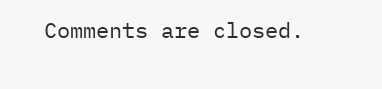Comments are closed.